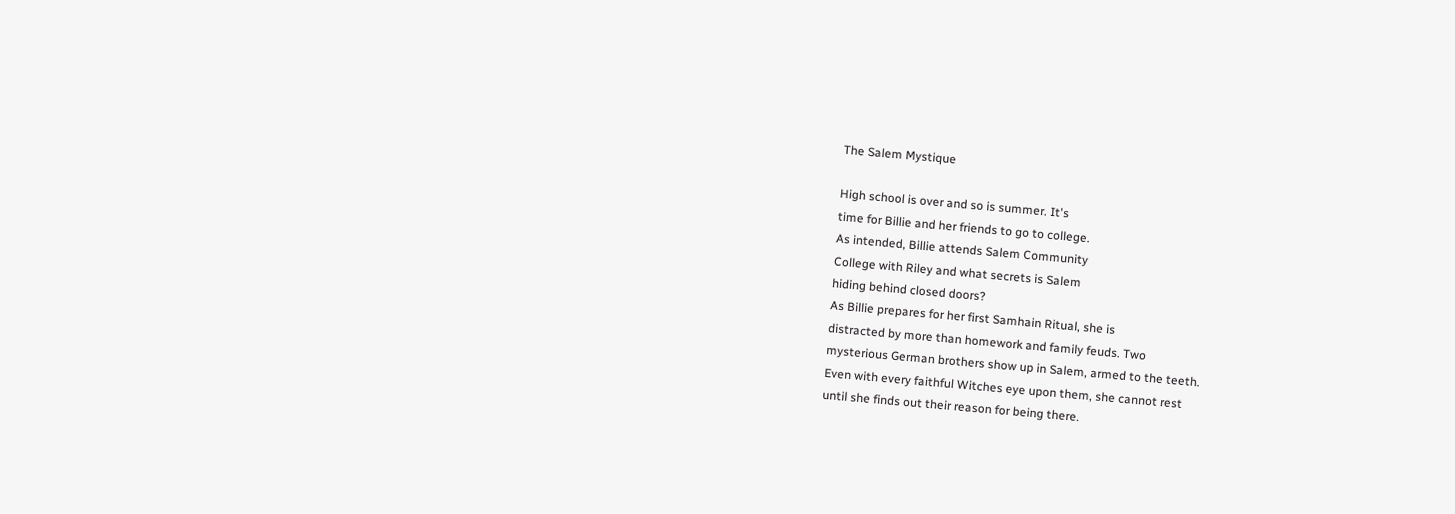The Salem Mystique

High school is over and so is summer. It's
time for Billie and her friends to go to college.
As intended, Billie attends Salem Community
College with Riley and what secrets is Salem
hiding behind closed doors?
As Billie prepares for her first Samhain Ritual, she is
distracted by more than homework and family feuds. Two
mysterious German brothers show up in Salem, armed to the teeth.
Even with every faithful Witches eye upon them, she cannot rest
until she finds out their reason for being there.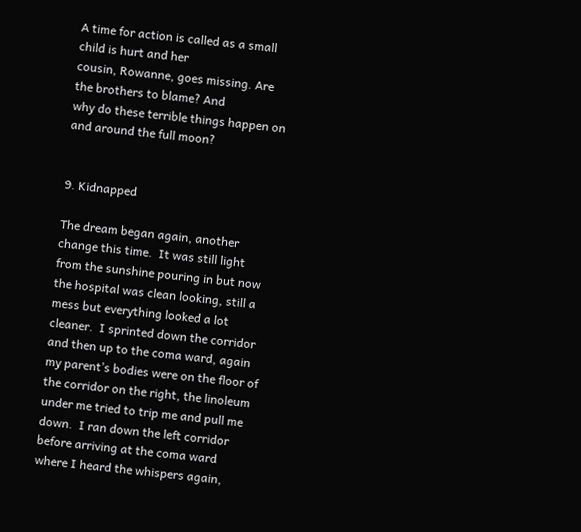A time for action is called as a small child is hurt and her
cousin, Rowanne, goes missing. Are the brothers to blame? And
why do these terrible things happen on and around the full moon?


9. Kidnapped

The dream began again, another change this time.  It was still light from the sunshine pouring in but now the hospital was clean looking, still a mess but everything looked a lot cleaner.  I sprinted down the corridor and then up to the coma ward, again my parent’s bodies were on the floor of the corridor on the right, the linoleum under me tried to trip me and pull me down.  I ran down the left corridor before arriving at the coma ward where I heard the whispers again,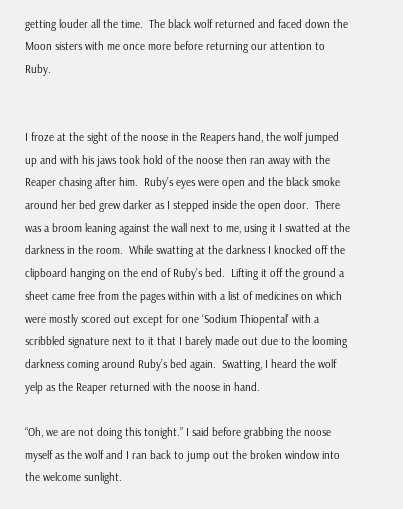getting louder all the time.  The black wolf returned and faced down the Moon sisters with me once more before returning our attention to Ruby.


I froze at the sight of the noose in the Reapers hand, the wolf jumped up and with his jaws took hold of the noose then ran away with the Reaper chasing after him.  Ruby’s eyes were open and the black smoke around her bed grew darker as I stepped inside the open door.  There was a broom leaning against the wall next to me, using it I swatted at the darkness in the room.  While swatting at the darkness I knocked off the clipboard hanging on the end of Ruby’s bed.  Lifting it off the ground a sheet came free from the pages within with a list of medicines on which were mostly scored out except for one ‘Sodium Thiopental’ with a scribbled signature next to it that I barely made out due to the looming darkness coming around Ruby’s bed again.  Swatting, I heard the wolf yelp as the Reaper returned with the noose in hand.

“Oh, we are not doing this tonight.” I said before grabbing the noose myself as the wolf and I ran back to jump out the broken window into the welcome sunlight.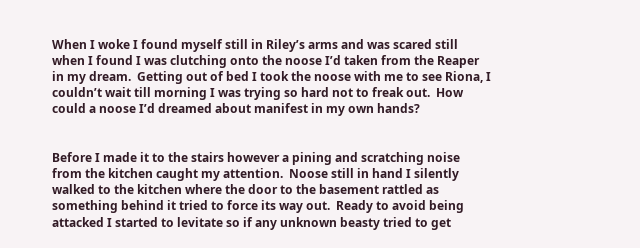When I woke I found myself still in Riley’s arms and was scared still when I found I was clutching onto the noose I’d taken from the Reaper in my dream.  Getting out of bed I took the noose with me to see Riona, I couldn’t wait till morning I was trying so hard not to freak out.  How could a noose I’d dreamed about manifest in my own hands?


Before I made it to the stairs however a pining and scratching noise from the kitchen caught my attention.  Noose still in hand I silently walked to the kitchen where the door to the basement rattled as something behind it tried to force its way out.  Ready to avoid being attacked I started to levitate so if any unknown beasty tried to get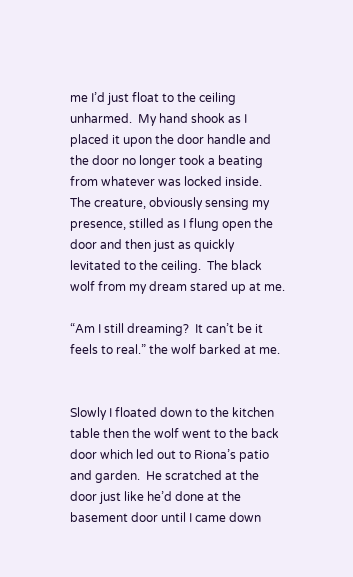me I’d just float to the ceiling unharmed.  My hand shook as I placed it upon the door handle and the door no longer took a beating from whatever was locked inside.  The creature, obviously sensing my presence, stilled as I flung open the door and then just as quickly levitated to the ceiling.  The black wolf from my dream stared up at me.

“Am I still dreaming?  It can’t be it feels to real.” the wolf barked at me.


Slowly I floated down to the kitchen table then the wolf went to the back door which led out to Riona’s patio and garden.  He scratched at the door just like he’d done at the basement door until I came down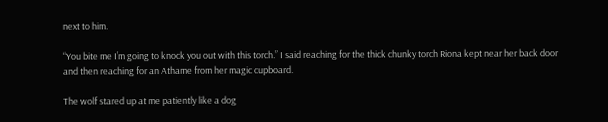next to him.

“You bite me I’m going to knock you out with this torch.” I said reaching for the thick chunky torch Riona kept near her back door and then reaching for an Athame from her magic cupboard.

The wolf stared up at me patiently like a dog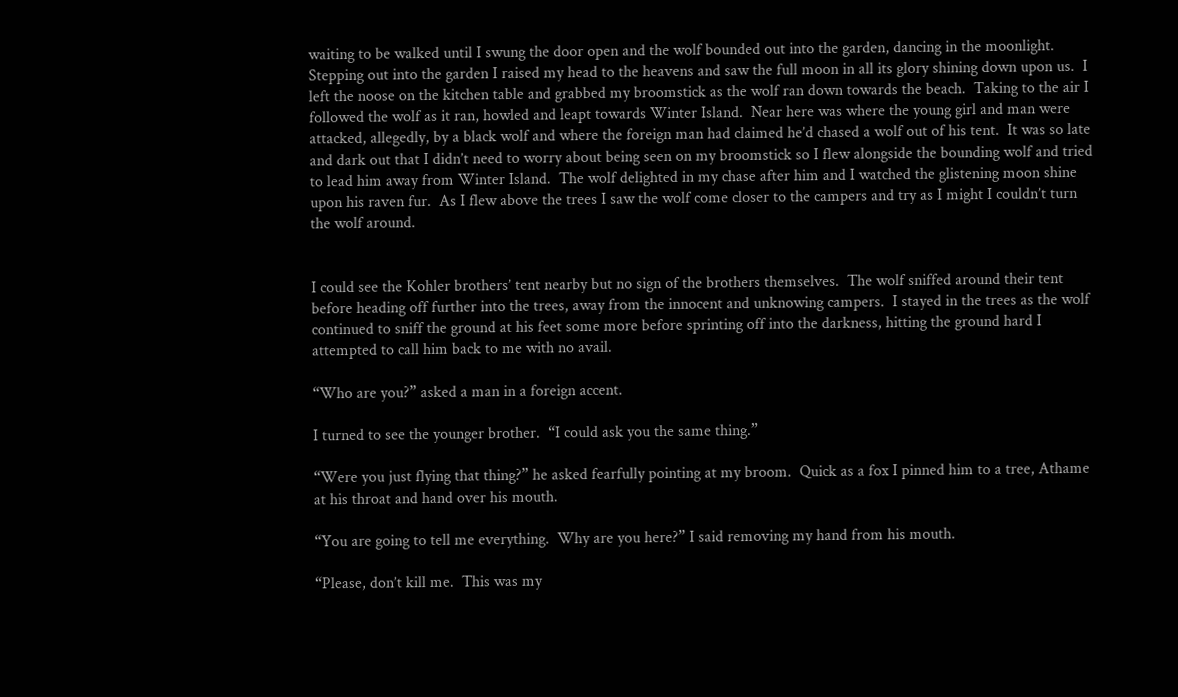waiting to be walked until I swung the door open and the wolf bounded out into the garden, dancing in the moonlight.  Stepping out into the garden I raised my head to the heavens and saw the full moon in all its glory shining down upon us.  I left the noose on the kitchen table and grabbed my broomstick as the wolf ran down towards the beach.  Taking to the air I followed the wolf as it ran, howled and leapt towards Winter Island.  Near here was where the young girl and man were attacked, allegedly, by a black wolf and where the foreign man had claimed he’d chased a wolf out of his tent.  It was so late and dark out that I didn’t need to worry about being seen on my broomstick so I flew alongside the bounding wolf and tried to lead him away from Winter Island.  The wolf delighted in my chase after him and I watched the glistening moon shine upon his raven fur.  As I flew above the trees I saw the wolf come closer to the campers and try as I might I couldn’t turn the wolf around.


I could see the Kohler brothers’ tent nearby but no sign of the brothers themselves.  The wolf sniffed around their tent before heading off further into the trees, away from the innocent and unknowing campers.  I stayed in the trees as the wolf continued to sniff the ground at his feet some more before sprinting off into the darkness, hitting the ground hard I attempted to call him back to me with no avail.

“Who are you?” asked a man in a foreign accent.

I turned to see the younger brother.  “I could ask you the same thing.”

“Were you just flying that thing?” he asked fearfully pointing at my broom.  Quick as a fox I pinned him to a tree, Athame at his throat and hand over his mouth.

“You are going to tell me everything.  Why are you here?” I said removing my hand from his mouth.

“Please, don’t kill me.  This was my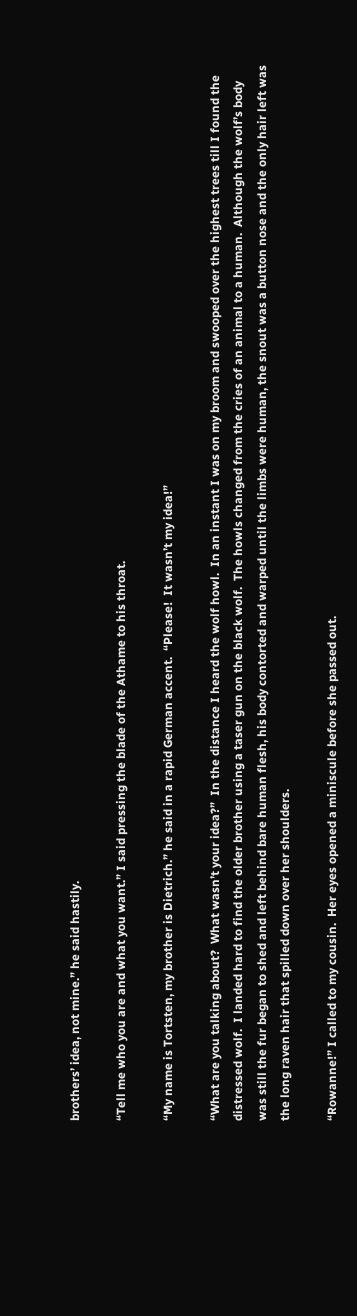brothers’ idea, not mine.” he said hastily.

“Tell me who you are and what you want.” I said pressing the blade of the Athame to his throat.

“My name is Tortsten, my brother is Dietrich.” he said in a rapid German accent.  “Please!  It wasn’t my idea!”

“What are you talking about?  What wasn’t your idea?”  In the distance I heard the wolf howl.  In an instant I was on my broom and swooped over the highest trees till I found the distressed wolf.  I landed hard to find the older brother using a taser gun on the black wolf.  The howls changed from the cries of an animal to a human.  Although the wolf’s body was still the fur began to shed and left behind bare human flesh, his body contorted and warped until the limbs were human, the snout was a button nose and the only hair left was the long raven hair that spilled down over her shoulders.

“Rowanne!” I called to my cousin.  Her eyes opened a miniscule before she passed out.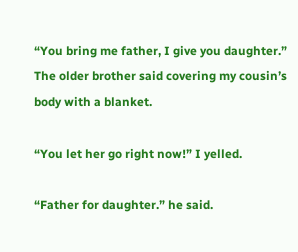“You bring me father, I give you daughter.” The older brother said covering my cousin’s body with a blanket.

“You let her go right now!” I yelled.

“Father for daughter.” he said.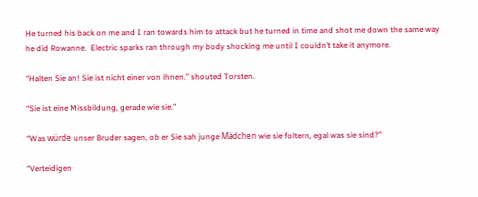He turned his back on me and I ran towards him to attack but he turned in time and shot me down the same way he did Rowanne.  Electric sparks ran through my body shocking me until I couldn’t take it anymore.

“Halten Sie an! Sie ist nicht einer von ihnen.” shouted Torsten.

“Sie ist eine Missbildung, gerade wie sie.”

“Was würde unser Bruder sagen, ob er Sie sah junge Mädchen wie sie foltern, egal was sie sind?”

“Verteidigen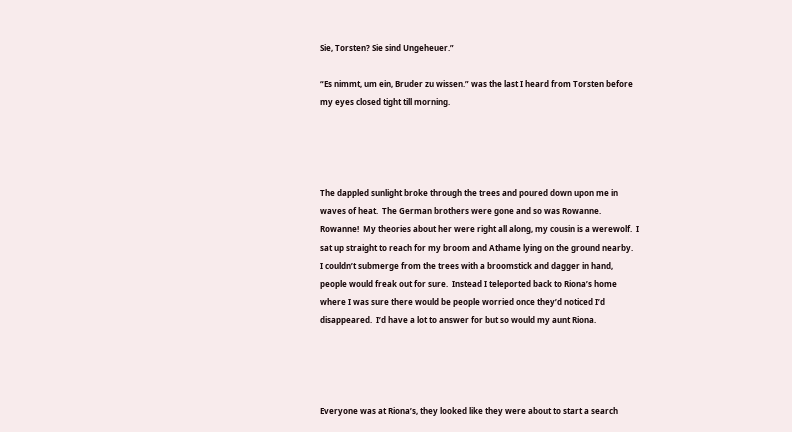Sie, Torsten? Sie sind Ungeheuer.”

“Es nimmt, um ein, Bruder zu wissen.” was the last I heard from Torsten before my eyes closed tight till morning.




The dappled sunlight broke through the trees and poured down upon me in waves of heat.  The German brothers were gone and so was Rowanne.  Rowanne!  My theories about her were right all along, my cousin is a werewolf.  I sat up straight to reach for my broom and Athame lying on the ground nearby.  I couldn’t submerge from the trees with a broomstick and dagger in hand, people would freak out for sure.  Instead I teleported back to Riona’s home where I was sure there would be people worried once they’d noticed I’d disappeared.  I’d have a lot to answer for but so would my aunt Riona.




Everyone was at Riona’s, they looked like they were about to start a search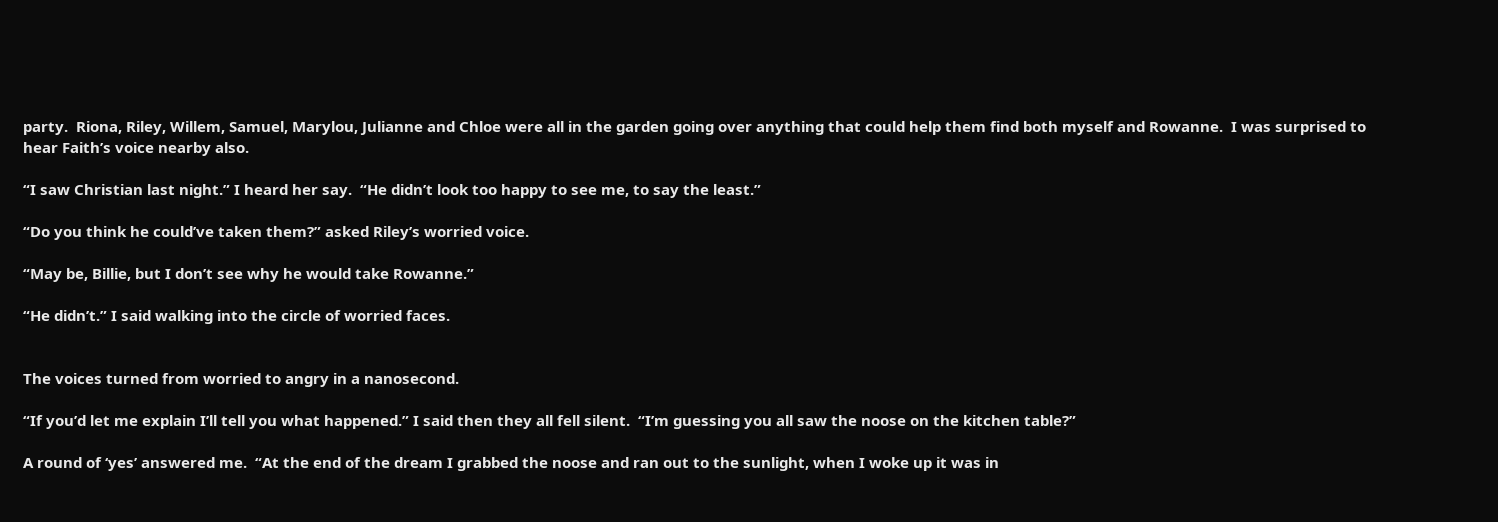party.  Riona, Riley, Willem, Samuel, Marylou, Julianne and Chloe were all in the garden going over anything that could help them find both myself and Rowanne.  I was surprised to hear Faith’s voice nearby also.

“I saw Christian last night.” I heard her say.  “He didn’t look too happy to see me, to say the least.”

“Do you think he could’ve taken them?” asked Riley’s worried voice.

“May be, Billie, but I don’t see why he would take Rowanne.”

“He didn’t.” I said walking into the circle of worried faces.


The voices turned from worried to angry in a nanosecond.

“If you’d let me explain I’ll tell you what happened.” I said then they all fell silent.  “I’m guessing you all saw the noose on the kitchen table?”

A round of ‘yes’ answered me.  “At the end of the dream I grabbed the noose and ran out to the sunlight, when I woke up it was in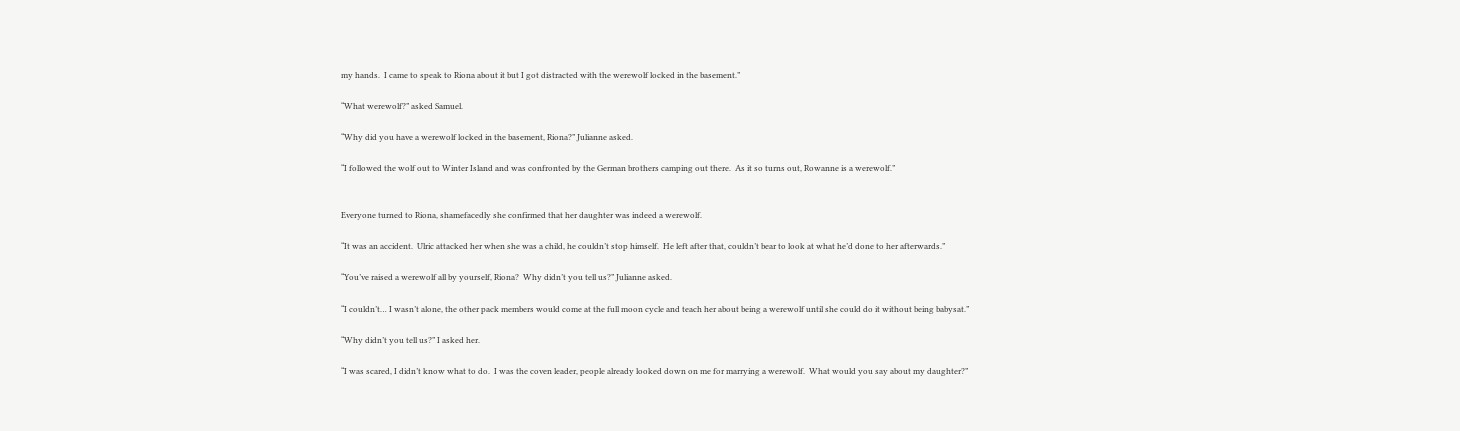my hands.  I came to speak to Riona about it but I got distracted with the werewolf locked in the basement.”

“What werewolf?” asked Samuel.

“Why did you have a werewolf locked in the basement, Riona?” Julianne asked.

“I followed the wolf out to Winter Island and was confronted by the German brothers camping out there.  As it so turns out, Rowanne is a werewolf.”


Everyone turned to Riona, shamefacedly she confirmed that her daughter was indeed a werewolf.

“It was an accident.  Ulric attacked her when she was a child, he couldn’t stop himself.  He left after that, couldn’t bear to look at what he’d done to her afterwards.”

“You’ve raised a werewolf all by yourself, Riona?  Why didn’t you tell us?” Julianne asked.

“I couldn’t… I wasn’t alone, the other pack members would come at the full moon cycle and teach her about being a werewolf until she could do it without being babysat.”

“Why didn’t you tell us?” I asked her.

“I was scared, I didn’t know what to do.  I was the coven leader, people already looked down on me for marrying a werewolf.  What would you say about my daughter?”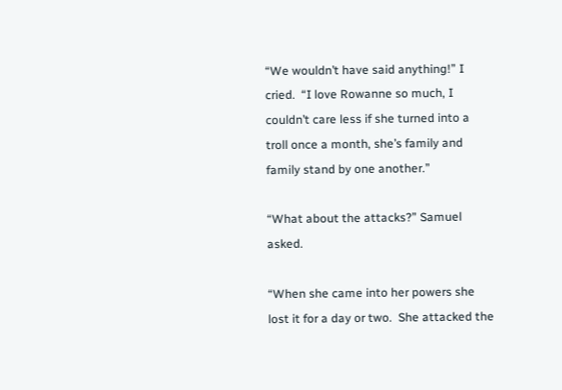“We wouldn’t have said anything!” I cried.  “I love Rowanne so much, I couldn’t care less if she turned into a troll once a month, she’s family and family stand by one another.”

“What about the attacks?” Samuel asked.

“When she came into her powers she lost it for a day or two.  She attacked the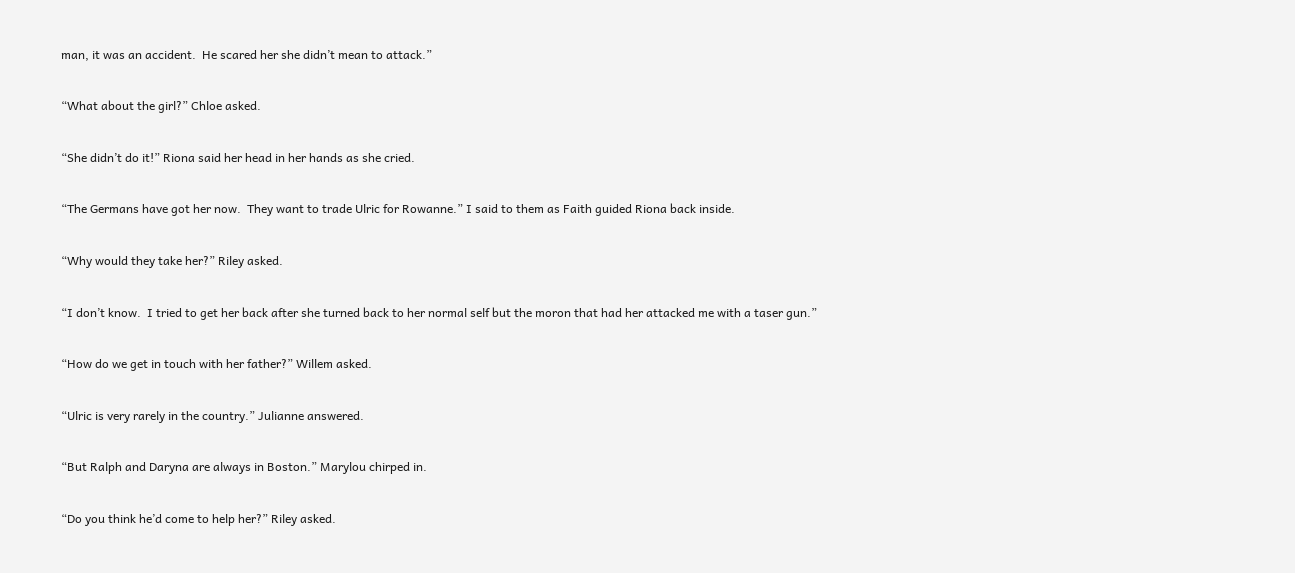man, it was an accident.  He scared her she didn’t mean to attack.”

“What about the girl?” Chloe asked.

“She didn’t do it!” Riona said her head in her hands as she cried.

“The Germans have got her now.  They want to trade Ulric for Rowanne.” I said to them as Faith guided Riona back inside.

“Why would they take her?” Riley asked.

“I don’t know.  I tried to get her back after she turned back to her normal self but the moron that had her attacked me with a taser gun.”

“How do we get in touch with her father?” Willem asked.

“Ulric is very rarely in the country.” Julianne answered.

“But Ralph and Daryna are always in Boston.” Marylou chirped in.

“Do you think he’d come to help her?” Riley asked.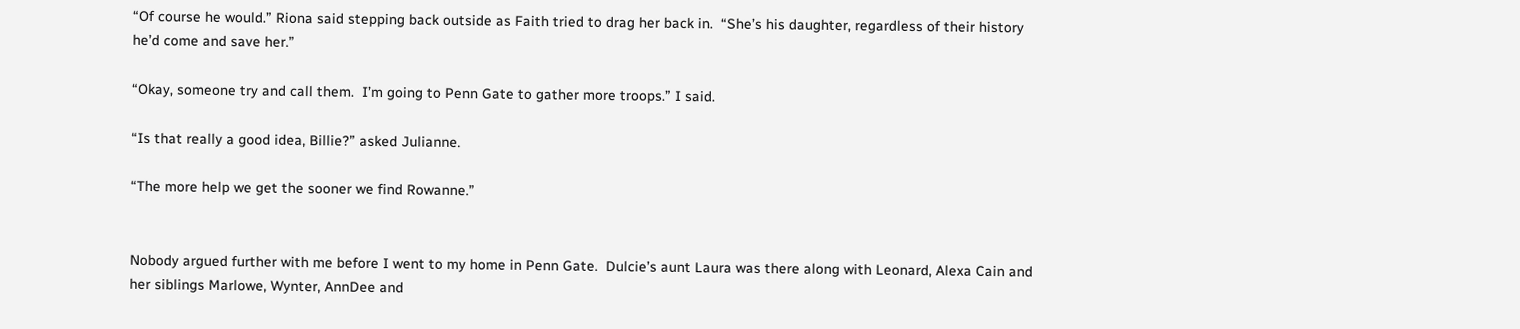“Of course he would.” Riona said stepping back outside as Faith tried to drag her back in.  “She’s his daughter, regardless of their history he’d come and save her.”

“Okay, someone try and call them.  I’m going to Penn Gate to gather more troops.” I said.

“Is that really a good idea, Billie?” asked Julianne.

“The more help we get the sooner we find Rowanne.”


Nobody argued further with me before I went to my home in Penn Gate.  Dulcie’s aunt Laura was there along with Leonard, Alexa Cain and her siblings Marlowe, Wynter, AnnDee and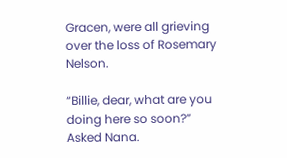Gracen, were all grieving over the loss of Rosemary Nelson.

“Billie, dear, what are you doing here so soon?” Asked Nana.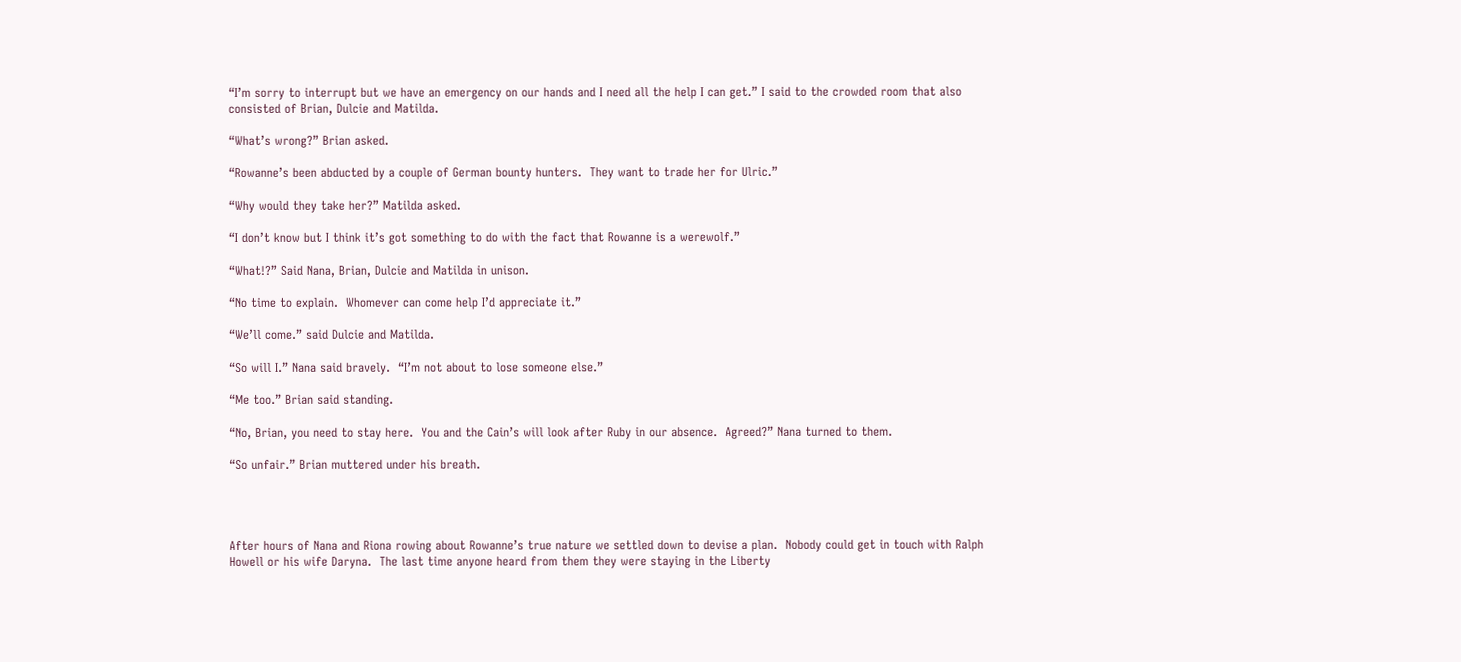“I’m sorry to interrupt but we have an emergency on our hands and I need all the help I can get.” I said to the crowded room that also consisted of Brian, Dulcie and Matilda.

“What’s wrong?” Brian asked.

“Rowanne’s been abducted by a couple of German bounty hunters.  They want to trade her for Ulric.”

“Why would they take her?” Matilda asked.

“I don’t know but I think it’s got something to do with the fact that Rowanne is a werewolf.”

“What!?” Said Nana, Brian, Dulcie and Matilda in unison.

“No time to explain.  Whomever can come help I’d appreciate it.”

“We’ll come.” said Dulcie and Matilda.

“So will I.” Nana said bravely.  “I’m not about to lose someone else.”

“Me too.” Brian said standing.

“No, Brian, you need to stay here.  You and the Cain’s will look after Ruby in our absence.  Agreed?” Nana turned to them.

“So unfair.” Brian muttered under his breath.




After hours of Nana and Riona rowing about Rowanne’s true nature we settled down to devise a plan.  Nobody could get in touch with Ralph Howell or his wife Daryna.  The last time anyone heard from them they were staying in the Liberty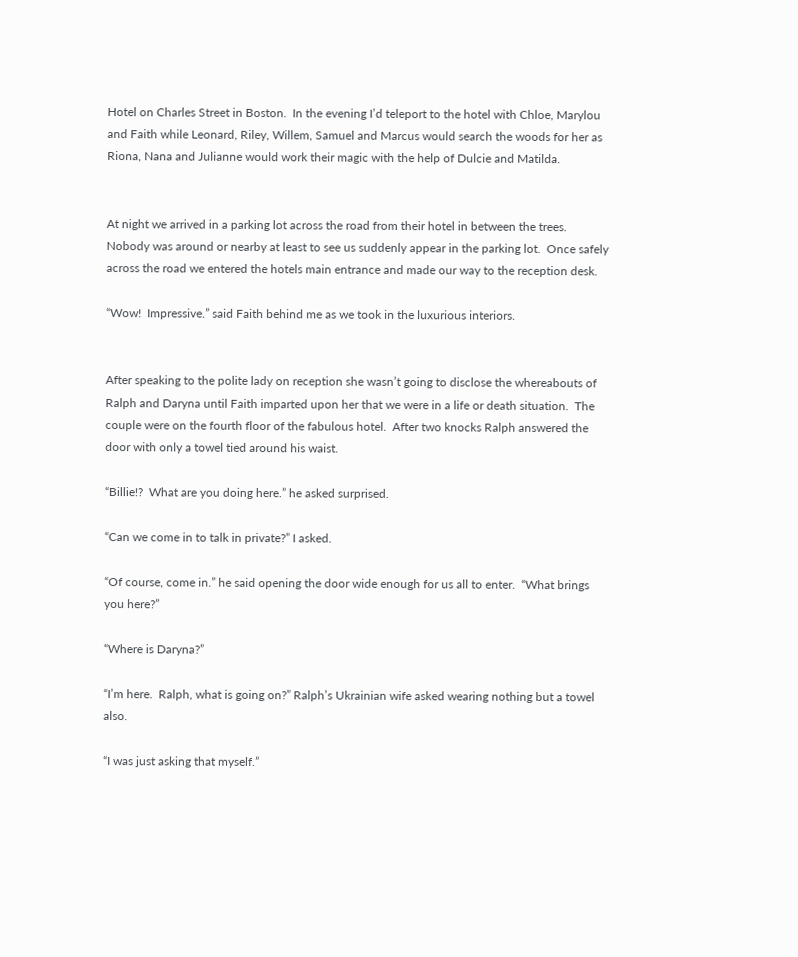Hotel on Charles Street in Boston.  In the evening I’d teleport to the hotel with Chloe, Marylou and Faith while Leonard, Riley, Willem, Samuel and Marcus would search the woods for her as Riona, Nana and Julianne would work their magic with the help of Dulcie and Matilda.


At night we arrived in a parking lot across the road from their hotel in between the trees.  Nobody was around or nearby at least to see us suddenly appear in the parking lot.  Once safely across the road we entered the hotels main entrance and made our way to the reception desk.

“Wow!  Impressive.” said Faith behind me as we took in the luxurious interiors.


After speaking to the polite lady on reception she wasn’t going to disclose the whereabouts of Ralph and Daryna until Faith imparted upon her that we were in a life or death situation.  The couple were on the fourth floor of the fabulous hotel.  After two knocks Ralph answered the door with only a towel tied around his waist.

“Billie!?  What are you doing here.” he asked surprised.

“Can we come in to talk in private?” I asked.

“Of course, come in.” he said opening the door wide enough for us all to enter.  “What brings you here?”

“Where is Daryna?”

“I’m here.  Ralph, what is going on?” Ralph’s Ukrainian wife asked wearing nothing but a towel also.

“I was just asking that myself.”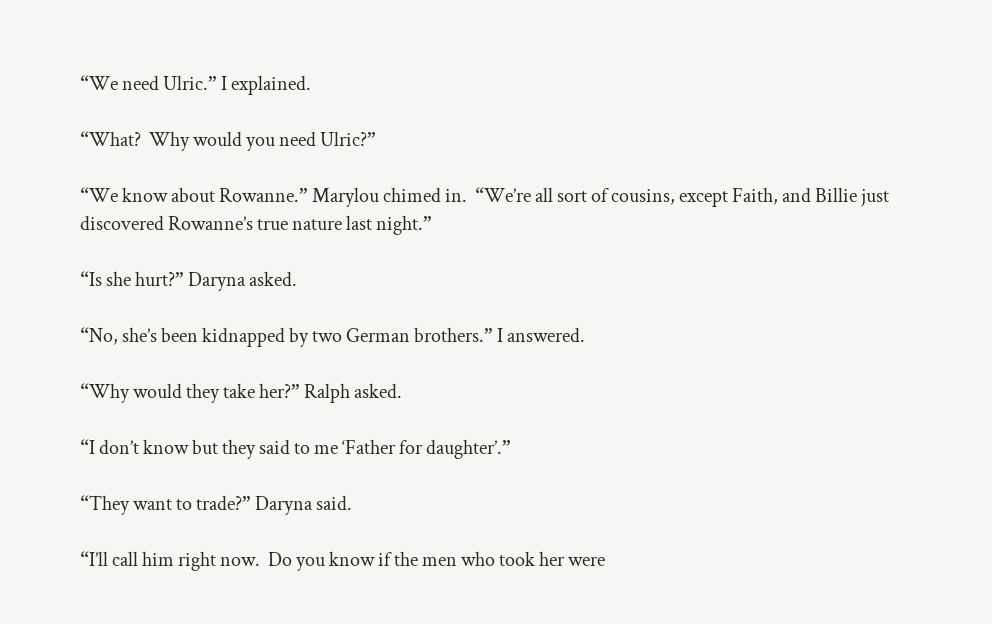“We need Ulric.” I explained.

“What?  Why would you need Ulric?”

“We know about Rowanne.” Marylou chimed in.  “We’re all sort of cousins, except Faith, and Billie just discovered Rowanne’s true nature last night.”

“Is she hurt?” Daryna asked.

“No, she’s been kidnapped by two German brothers.” I answered.

“Why would they take her?” Ralph asked.

“I don’t know but they said to me ‘Father for daughter’.”

“They want to trade?” Daryna said.

“I’ll call him right now.  Do you know if the men who took her were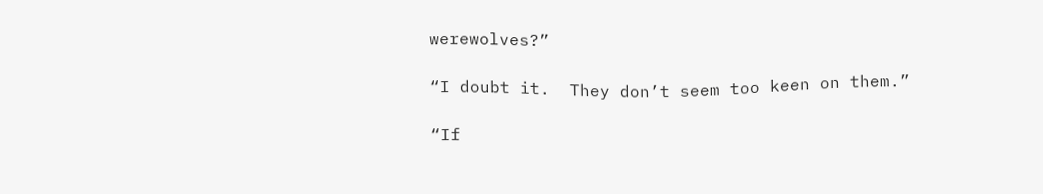werewolves?”

“I doubt it.  They don’t seem too keen on them.”

“If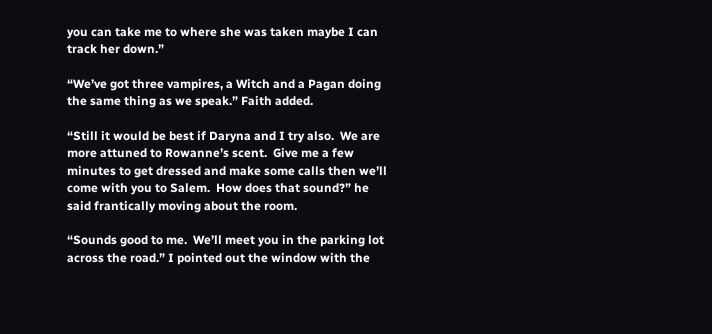you can take me to where she was taken maybe I can track her down.”

“We’ve got three vampires, a Witch and a Pagan doing the same thing as we speak.” Faith added.

“Still it would be best if Daryna and I try also.  We are more attuned to Rowanne’s scent.  Give me a few minutes to get dressed and make some calls then we’ll come with you to Salem.  How does that sound?” he said frantically moving about the room.

“Sounds good to me.  We’ll meet you in the parking lot across the road.” I pointed out the window with the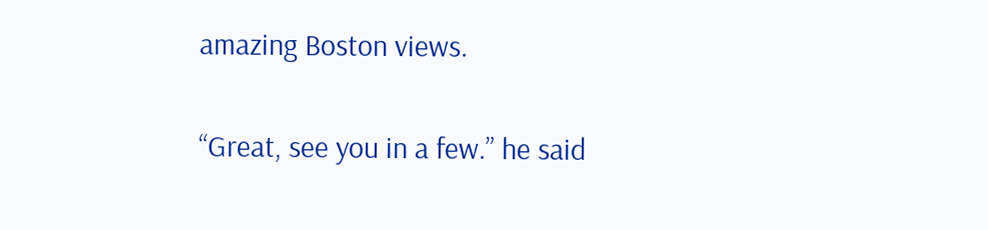amazing Boston views.

“Great, see you in a few.” he said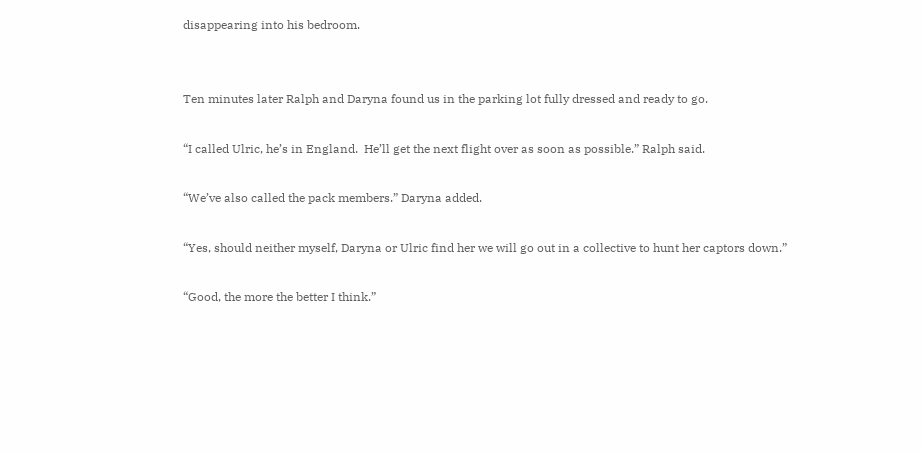disappearing into his bedroom.


Ten minutes later Ralph and Daryna found us in the parking lot fully dressed and ready to go.

“I called Ulric, he’s in England.  He’ll get the next flight over as soon as possible.” Ralph said.

“We’ve also called the pack members.” Daryna added.

“Yes, should neither myself, Daryna or Ulric find her we will go out in a collective to hunt her captors down.”

“Good, the more the better I think.”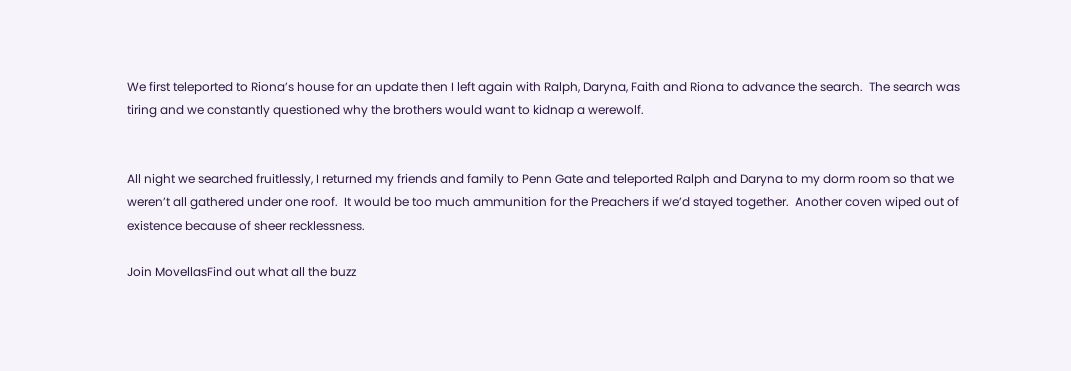We first teleported to Riona’s house for an update then I left again with Ralph, Daryna, Faith and Riona to advance the search.  The search was tiring and we constantly questioned why the brothers would want to kidnap a werewolf.


All night we searched fruitlessly, I returned my friends and family to Penn Gate and teleported Ralph and Daryna to my dorm room so that we weren’t all gathered under one roof.  It would be too much ammunition for the Preachers if we’d stayed together.  Another coven wiped out of existence because of sheer recklessness.

Join MovellasFind out what all the buzz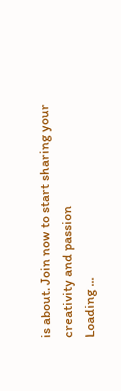is about. Join now to start sharing your creativity and passion
Loading ...